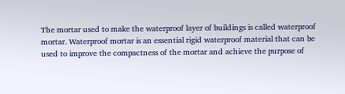The mortar used to make the waterproof layer of buildings is called waterproof mortar. Waterproof mortar is an essential rigid waterproof material that can be used to improve the compactness of the mortar and achieve the purpose of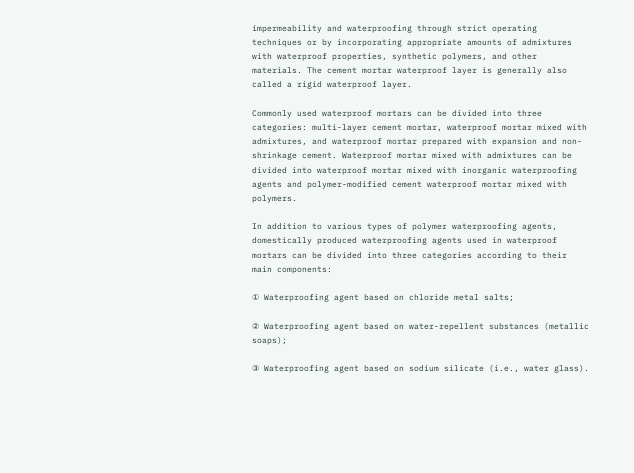impermeability and waterproofing through strict operating techniques or by incorporating appropriate amounts of admixtures with waterproof properties, synthetic polymers, and other materials. The cement mortar waterproof layer is generally also called a rigid waterproof layer.

Commonly used waterproof mortars can be divided into three categories: multi-layer cement mortar, waterproof mortar mixed with admixtures, and waterproof mortar prepared with expansion and non-shrinkage cement. Waterproof mortar mixed with admixtures can be divided into waterproof mortar mixed with inorganic waterproofing agents and polymer-modified cement waterproof mortar mixed with polymers.

In addition to various types of polymer waterproofing agents, domestically produced waterproofing agents used in waterproof mortars can be divided into three categories according to their main components:

① Waterproofing agent based on chloride metal salts;

② Waterproofing agent based on water-repellent substances (metallic soaps);

③ Waterproofing agent based on sodium silicate (i.e., water glass).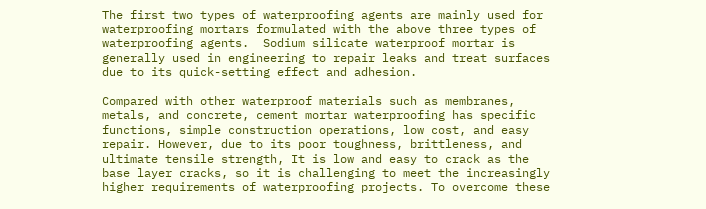The first two types of waterproofing agents are mainly used for waterproofing mortars formulated with the above three types of waterproofing agents.  Sodium silicate waterproof mortar is generally used in engineering to repair leaks and treat surfaces due to its quick-setting effect and adhesion.

Compared with other waterproof materials such as membranes, metals, and concrete, cement mortar waterproofing has specific functions, simple construction operations, low cost, and easy repair. However, due to its poor toughness, brittleness, and ultimate tensile strength, It is low and easy to crack as the base layer cracks, so it is challenging to meet the increasingly higher requirements of waterproofing projects. To overcome these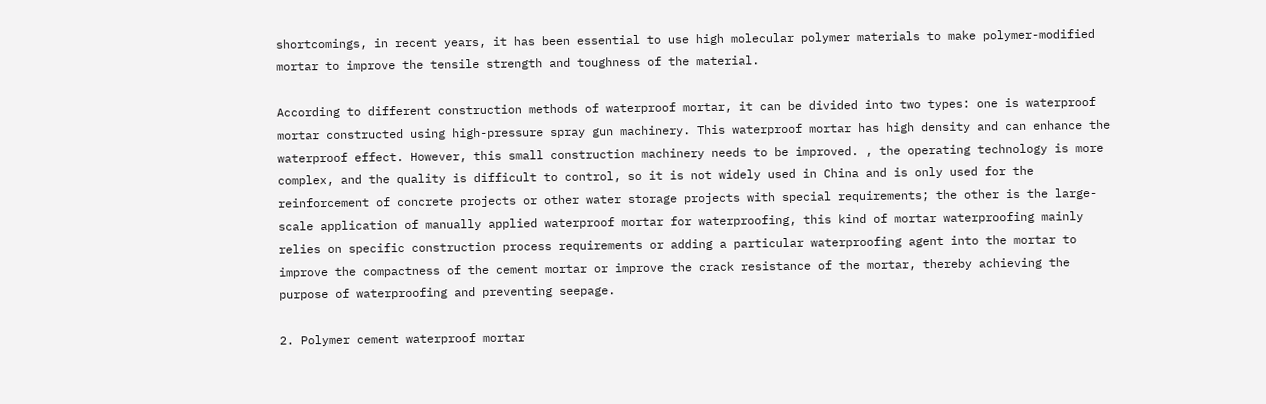shortcomings, in recent years, it has been essential to use high molecular polymer materials to make polymer-modified mortar to improve the tensile strength and toughness of the material.

According to different construction methods of waterproof mortar, it can be divided into two types: one is waterproof mortar constructed using high-pressure spray gun machinery. This waterproof mortar has high density and can enhance the waterproof effect. However, this small construction machinery needs to be improved. , the operating technology is more complex, and the quality is difficult to control, so it is not widely used in China and is only used for the reinforcement of concrete projects or other water storage projects with special requirements; the other is the large-scale application of manually applied waterproof mortar for waterproofing, this kind of mortar waterproofing mainly relies on specific construction process requirements or adding a particular waterproofing agent into the mortar to improve the compactness of the cement mortar or improve the crack resistance of the mortar, thereby achieving the purpose of waterproofing and preventing seepage.

2. Polymer cement waterproof mortar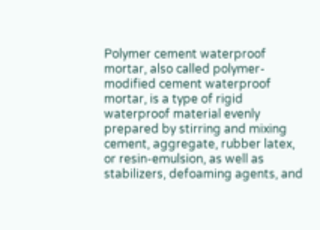Polymer cement waterproof mortar, also called polymer-modified cement waterproof mortar, is a type of rigid waterproof material evenly prepared by stirring and mixing cement, aggregate, rubber latex, or resin-emulsion, as well as stabilizers, defoaming agents, and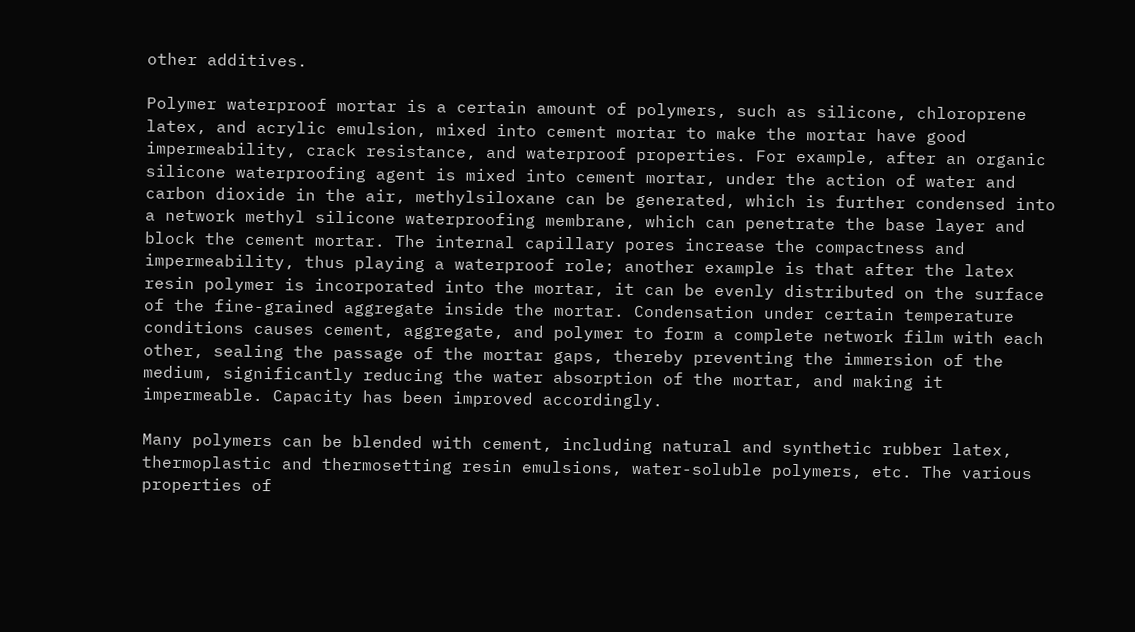other additives.

Polymer waterproof mortar is a certain amount of polymers, such as silicone, chloroprene latex, and acrylic emulsion, mixed into cement mortar to make the mortar have good impermeability, crack resistance, and waterproof properties. For example, after an organic silicone waterproofing agent is mixed into cement mortar, under the action of water and carbon dioxide in the air, methylsiloxane can be generated, which is further condensed into a network methyl silicone waterproofing membrane, which can penetrate the base layer and block the cement mortar. The internal capillary pores increase the compactness and impermeability, thus playing a waterproof role; another example is that after the latex resin polymer is incorporated into the mortar, it can be evenly distributed on the surface of the fine-grained aggregate inside the mortar. Condensation under certain temperature conditions causes cement, aggregate, and polymer to form a complete network film with each other, sealing the passage of the mortar gaps, thereby preventing the immersion of the medium, significantly reducing the water absorption of the mortar, and making it impermeable. Capacity has been improved accordingly.

Many polymers can be blended with cement, including natural and synthetic rubber latex, thermoplastic and thermosetting resin emulsions, water-soluble polymers, etc. The various properties of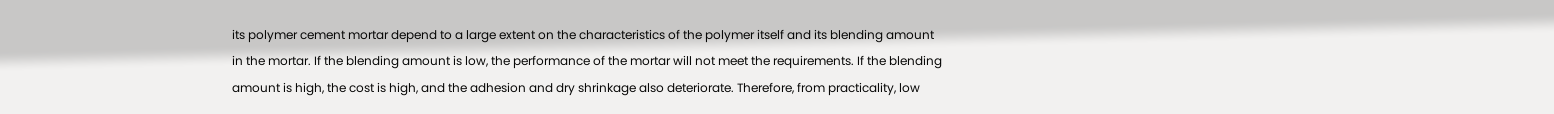its polymer cement mortar depend to a large extent on the characteristics of the polymer itself and its blending amount in the mortar. If the blending amount is low, the performance of the mortar will not meet the requirements. If the blending amount is high, the cost is high, and the adhesion and dry shrinkage also deteriorate. Therefore, from practicality, low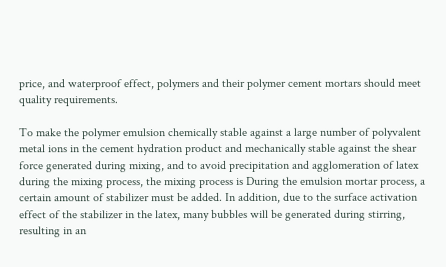price, and waterproof effect, polymers and their polymer cement mortars should meet quality requirements.

To make the polymer emulsion chemically stable against a large number of polyvalent metal ions in the cement hydration product and mechanically stable against the shear force generated during mixing, and to avoid precipitation and agglomeration of latex during the mixing process, the mixing process is During the emulsion mortar process, a certain amount of stabilizer must be added. In addition, due to the surface activation effect of the stabilizer in the latex, many bubbles will be generated during stirring, resulting in an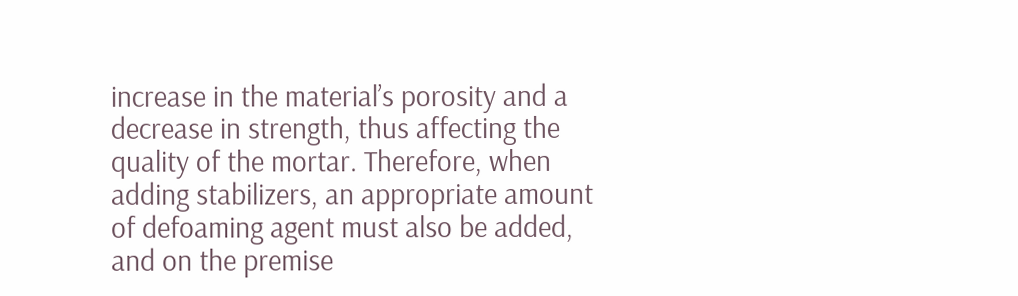increase in the material’s porosity and a decrease in strength, thus affecting the quality of the mortar. Therefore, when adding stabilizers, an appropriate amount of defoaming agent must also be added, and on the premise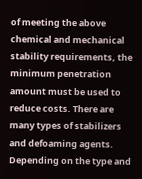of meeting the above chemical and mechanical stability requirements, the minimum penetration amount must be used to reduce costs. There are many types of stabilizers and defoaming agents. Depending on the type and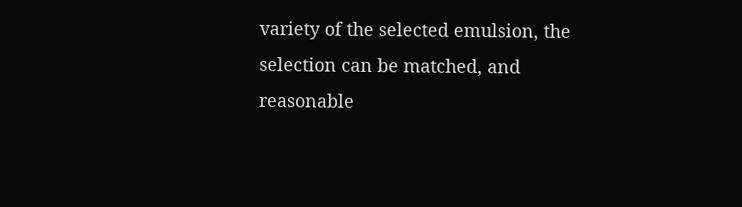variety of the selected emulsion, the selection can be matched, and reasonable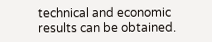technical and economic results can be obtained.